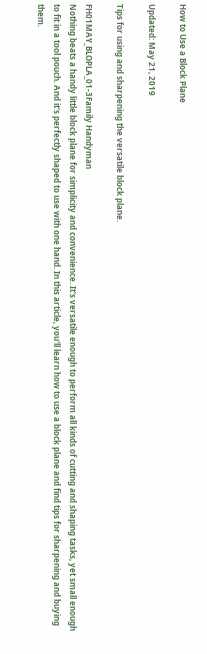How to Use a Block Plane

Updated: May 21, 2019

Tips for using and sharpening the versatile block plane.

FH01MAY_BLOPLA_01-3Family Handyman
Nothing beats a handy little block plane for simplicity and convenience. It's versatile enough to perform all kinds of cutting and shaping tasks, yet small enough to fit in a tool pouch. And it's perfectly shaped to use with one hand. In this article, you'll learn how to use a block plane and find tips for sharpening and buying them.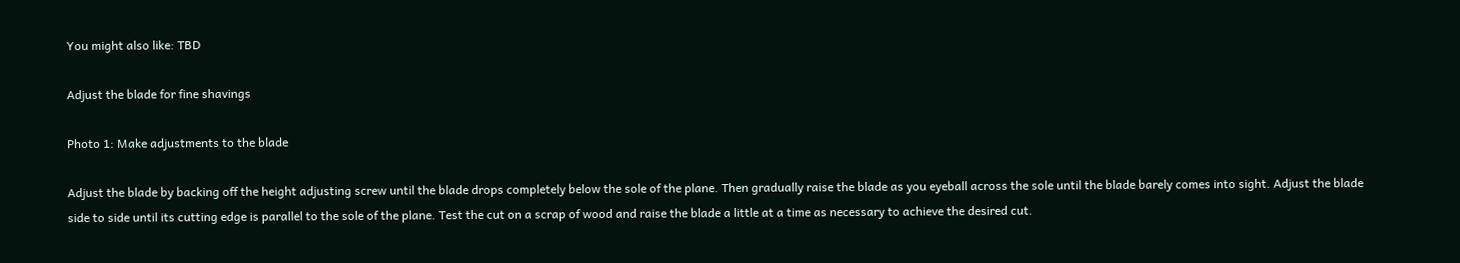You might also like: TBD

Adjust the blade for fine shavings

Photo 1: Make adjustments to the blade

Adjust the blade by backing off the height adjusting screw until the blade drops completely below the sole of the plane. Then gradually raise the blade as you eyeball across the sole until the blade barely comes into sight. Adjust the blade side to side until its cutting edge is parallel to the sole of the plane. Test the cut on a scrap of wood and raise the blade a little at a time as necessary to achieve the desired cut.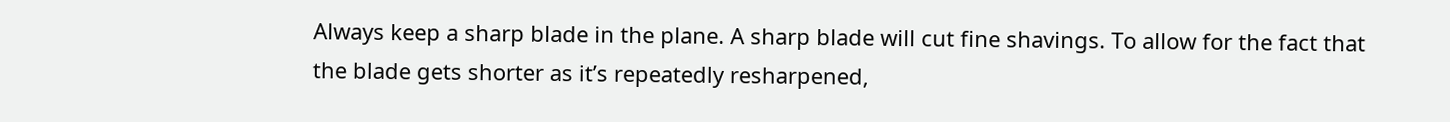Always keep a sharp blade in the plane. A sharp blade will cut fine shavings. To allow for the fact that the blade gets shorter as it’s repeatedly resharpened,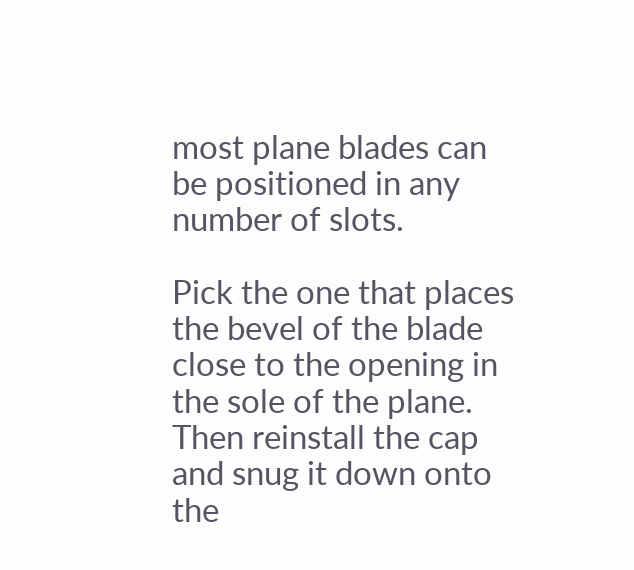most plane blades can be positioned in any number of slots.

Pick the one that places the bevel of the blade close to the opening in the sole of the plane. Then reinstall the cap and snug it down onto the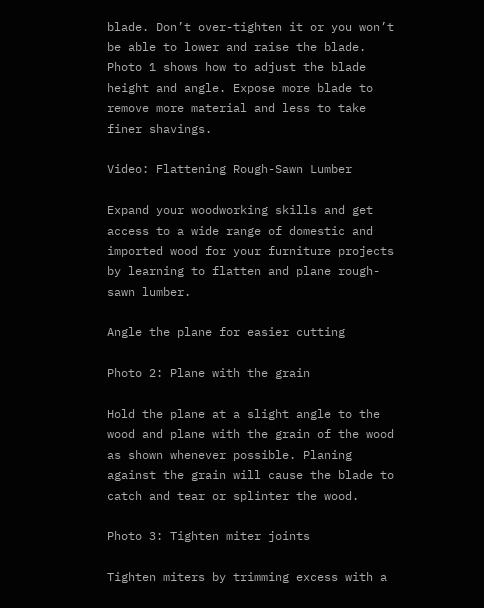blade. Don’t over-tighten it or you won’t be able to lower and raise the blade. Photo 1 shows how to adjust the blade height and angle. Expose more blade to remove more material and less to take finer shavings.

Video: Flattening Rough-Sawn Lumber

Expand your woodworking skills and get access to a wide range of domestic and imported wood for your furniture projects by learning to flatten and plane rough-sawn lumber.

Angle the plane for easier cutting

Photo 2: Plane with the grain

Hold the plane at a slight angle to the wood and plane with the grain of the wood as shown whenever possible. Planing against the grain will cause the blade to catch and tear or splinter the wood.

Photo 3: Tighten miter joints

Tighten miters by trimming excess with a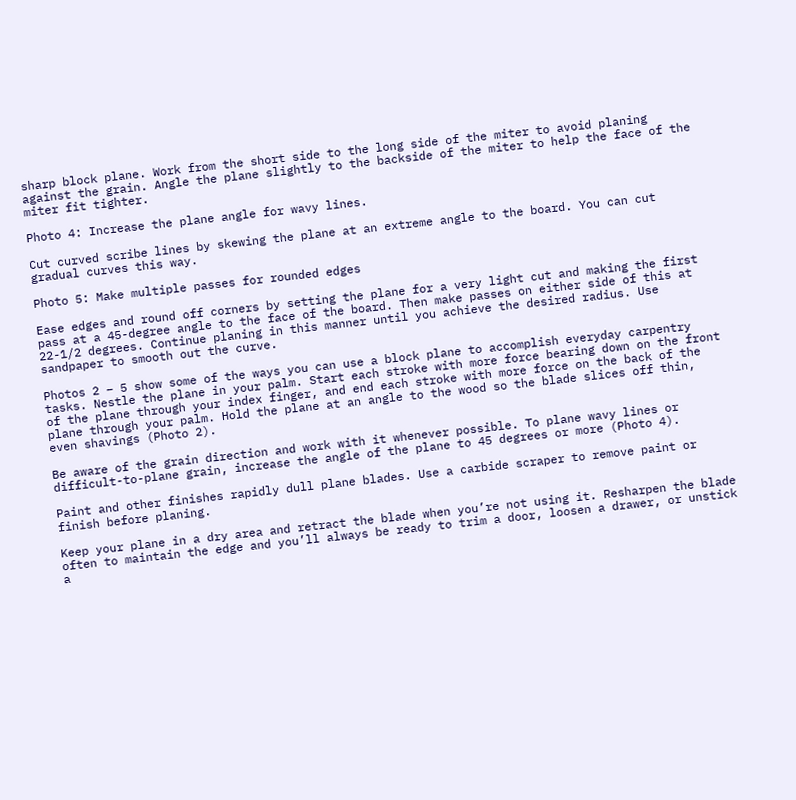sharp block plane. Work from the short side to the long side of the miter to avoid planing against the grain. Angle the plane slightly to the backside of the miter to help the face of the miter fit tighter.

Photo 4: Increase the plane angle for wavy lines.

Cut curved scribe lines by skewing the plane at an extreme angle to the board. You can cut gradual curves this way.

Photo 5: Make multiple passes for rounded edges

Ease edges and round off corners by setting the plane for a very light cut and making the first pass at a 45-degree angle to the face of the board. Then make passes on either side of this at 22-1/2 degrees. Continue planing in this manner until you achieve the desired radius. Use sandpaper to smooth out the curve.

Photos 2 – 5 show some of the ways you can use a block plane to accomplish everyday carpentry tasks. Nestle the plane in your palm. Start each stroke with more force bearing down on the front of the plane through your index finger, and end each stroke with more force on the back of the plane through your palm. Hold the plane at an angle to the wood so the blade slices off thin, even shavings (Photo 2).

Be aware of the grain direction and work with it whenever possible. To plane wavy lines or difficult-to-plane grain, increase the angle of the plane to 45 degrees or more (Photo 4).

Paint and other finishes rapidly dull plane blades. Use a carbide scraper to remove paint or finish before planing.

Keep your plane in a dry area and retract the blade when you’re not using it. Resharpen the blade often to maintain the edge and you’ll always be ready to trim a door, loosen a drawer, or unstick a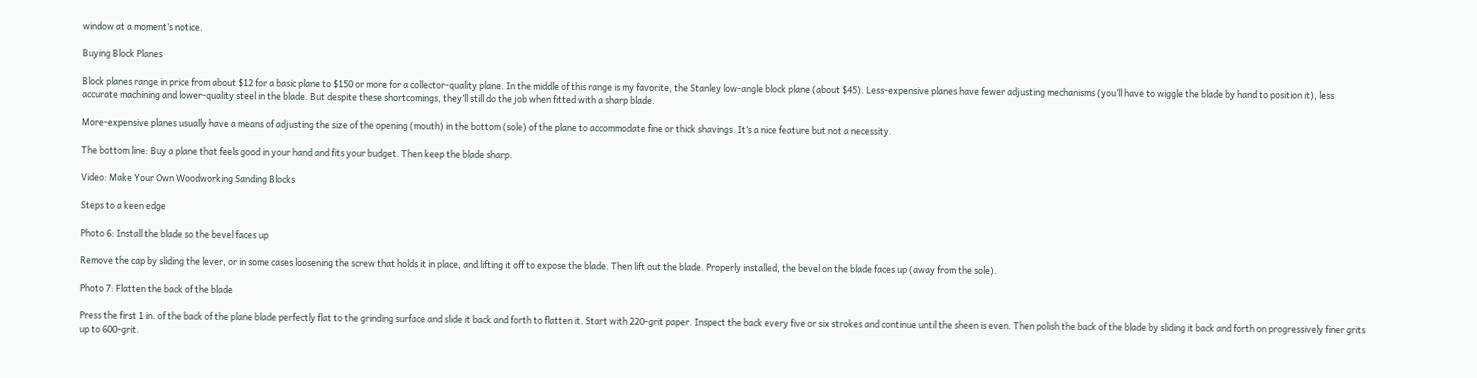window at a moment’s notice.

Buying Block Planes

Block planes range in price from about $12 for a basic plane to $150 or more for a collector-quality plane. In the middle of this range is my favorite, the Stanley low-angle block plane (about $45). Less-expensive planes have fewer adjusting mechanisms (you’ll have to wiggle the blade by hand to position it), less accurate machining and lower-quality steel in the blade. But despite these shortcomings, they’ll still do the job when fitted with a sharp blade.

More-expensive planes usually have a means of adjusting the size of the opening (mouth) in the bottom (sole) of the plane to accommodate fine or thick shavings. It’s a nice feature but not a necessity.

The bottom line: Buy a plane that feels good in your hand and fits your budget. Then keep the blade sharp.

Video: Make Your Own Woodworking Sanding Blocks

Steps to a keen edge

Photo 6: Install the blade so the bevel faces up

Remove the cap by sliding the lever, or in some cases loosening the screw that holds it in place, and lifting it off to expose the blade. Then lift out the blade. Properly installed, the bevel on the blade faces up (away from the sole).

Photo 7: Flatten the back of the blade

Press the first 1 in. of the back of the plane blade perfectly flat to the grinding surface and slide it back and forth to flatten it. Start with 220-grit paper. Inspect the back every five or six strokes and continue until the sheen is even. Then polish the back of the blade by sliding it back and forth on progressively finer grits up to 600-grit.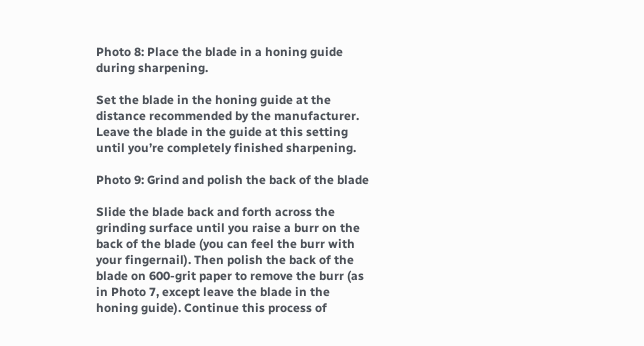Photo 8: Place the blade in a honing guide during sharpening.

Set the blade in the honing guide at the distance recommended by the manufacturer. Leave the blade in the guide at this setting until you’re completely finished sharpening.

Photo 9: Grind and polish the back of the blade

Slide the blade back and forth across the grinding surface until you raise a burr on the back of the blade (you can feel the burr with your fingernail). Then polish the back of the blade on 600-grit paper to remove the burr (as in Photo 7, except leave the blade in the honing guide). Continue this process of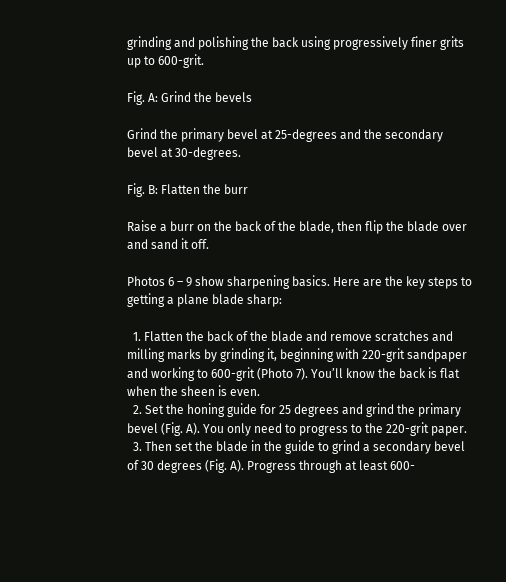grinding and polishing the back using progressively finer grits up to 600-grit.

Fig. A: Grind the bevels

Grind the primary bevel at 25-degrees and the secondary bevel at 30-degrees.

Fig. B: Flatten the burr

Raise a burr on the back of the blade, then flip the blade over and sand it off.

Photos 6 – 9 show sharpening basics. Here are the key steps to getting a plane blade sharp:

  1. Flatten the back of the blade and remove scratches and milling marks by grinding it, beginning with 220-grit sandpaper and working to 600-grit (Photo 7). You’ll know the back is flat when the sheen is even.
  2. Set the honing guide for 25 degrees and grind the primary bevel (Fig. A). You only need to progress to the 220-grit paper.
  3. Then set the blade in the guide to grind a secondary bevel of 30 degrees (Fig. A). Progress through at least 600-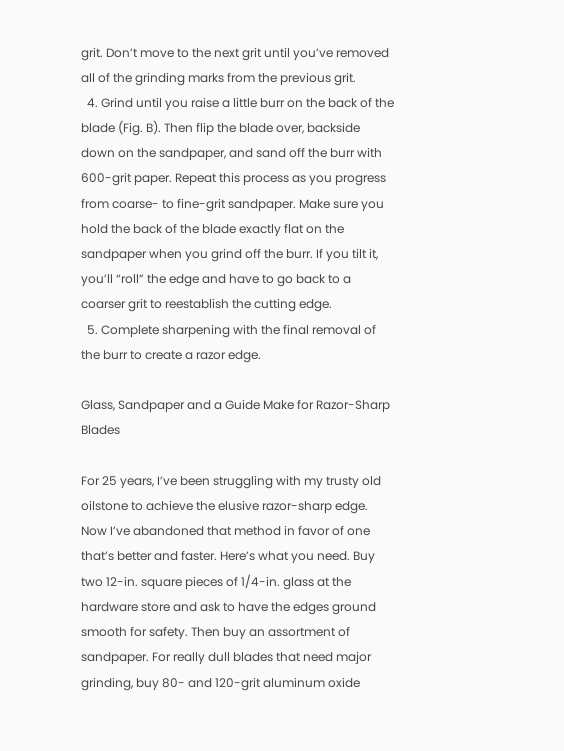grit. Don’t move to the next grit until you’ve removed all of the grinding marks from the previous grit.
  4. Grind until you raise a little burr on the back of the blade (Fig. B). Then flip the blade over, backside down on the sandpaper, and sand off the burr with 600-grit paper. Repeat this process as you progress from coarse- to fine-grit sandpaper. Make sure you hold the back of the blade exactly flat on the sandpaper when you grind off the burr. If you tilt it, you’ll “roll” the edge and have to go back to a coarser grit to reestablish the cutting edge.
  5. Complete sharpening with the final removal of the burr to create a razor edge.

Glass, Sandpaper and a Guide Make for Razor-Sharp Blades

For 25 years, I’ve been struggling with my trusty old oilstone to achieve the elusive razor-sharp edge. Now I’ve abandoned that method in favor of one that’s better and faster. Here’s what you need. Buy two 12-in. square pieces of 1/4-in. glass at the hardware store and ask to have the edges ground smooth for safety. Then buy an assortment of sandpaper. For really dull blades that need major grinding, buy 80- and 120-grit aluminum oxide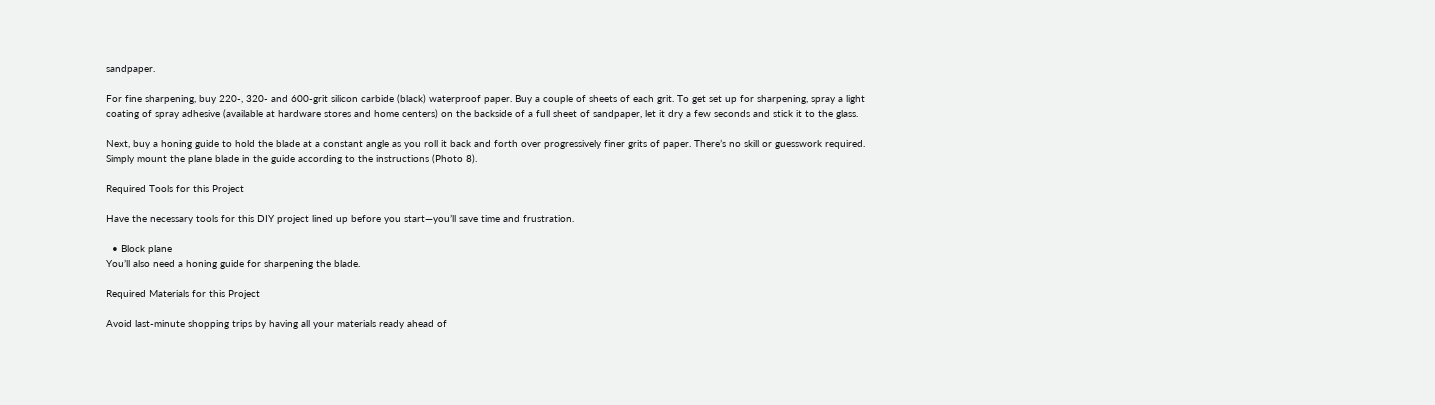sandpaper.

For fine sharpening, buy 220-, 320- and 600-grit silicon carbide (black) waterproof paper. Buy a couple of sheets of each grit. To get set up for sharpening, spray a light coating of spray adhesive (available at hardware stores and home centers) on the backside of a full sheet of sandpaper, let it dry a few seconds and stick it to the glass.

Next, buy a honing guide to hold the blade at a constant angle as you roll it back and forth over progressively finer grits of paper. There’s no skill or guesswork required. Simply mount the plane blade in the guide according to the instructions (Photo 8).

Required Tools for this Project

Have the necessary tools for this DIY project lined up before you start—you’ll save time and frustration.

  • Block plane
You’ll also need a honing guide for sharpening the blade.

Required Materials for this Project

Avoid last-minute shopping trips by having all your materials ready ahead of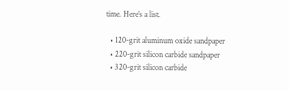time. Here’s a list.

  • 120-grit aluminum oxide sandpaper
  • 220-grit silicon carbide sandpaper
  • 320-grit silicon carbide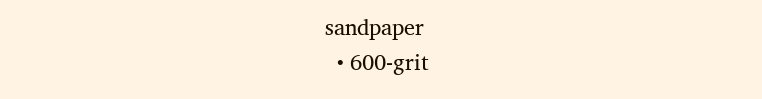sandpaper
  • 600-grit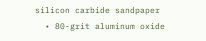silicon carbide sandpaper
  • 80-grit aluminum oxide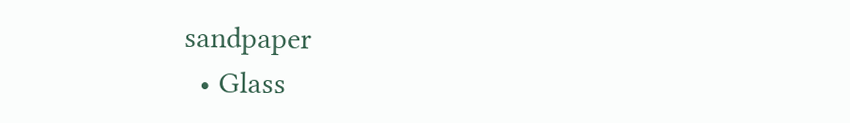sandpaper
  • Glass